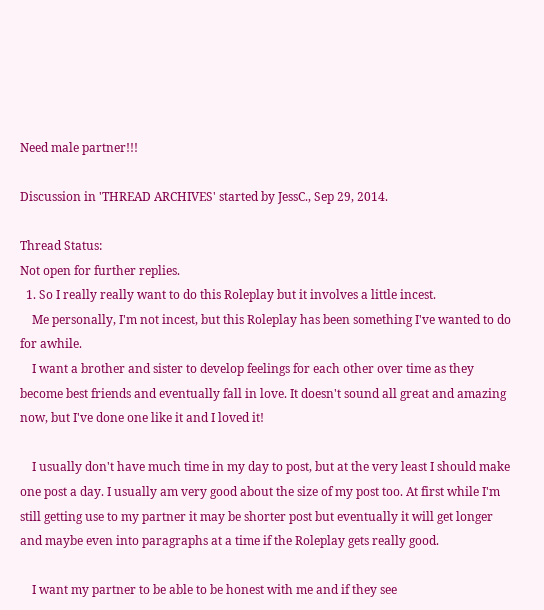Need male partner!!!

Discussion in 'THREAD ARCHIVES' started by JessC., Sep 29, 2014.

Thread Status:
Not open for further replies.
  1. So I really really want to do this Roleplay but it involves a little incest.
    Me personally, I'm not incest, but this Roleplay has been something I've wanted to do for awhile.
    I want a brother and sister to develop feelings for each other over time as they become best friends and eventually fall in love. It doesn't sound all great and amazing now, but I've done one like it and I loved it!

    I usually don't have much time in my day to post, but at the very least I should make one post a day. I usually am very good about the size of my post too. At first while I'm still getting use to my partner it may be shorter post but eventually it will get longer and maybe even into paragraphs at a time if the Roleplay gets really good.

    I want my partner to be able to be honest with me and if they see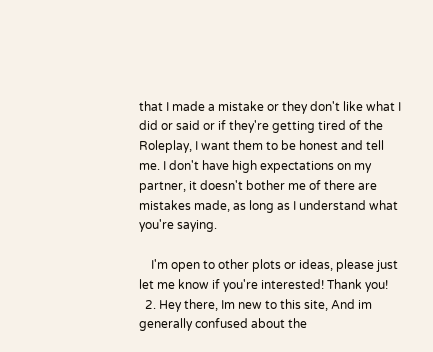that I made a mistake or they don't like what I did or said or if they're getting tired of the Roleplay, I want them to be honest and tell me. I don't have high expectations on my partner, it doesn't bother me of there are mistakes made, as long as I understand what you're saying.

    I'm open to other plots or ideas, please just let me know if you're interested! Thank you!
  2. Hey there, Im new to this site, And im generally confused about the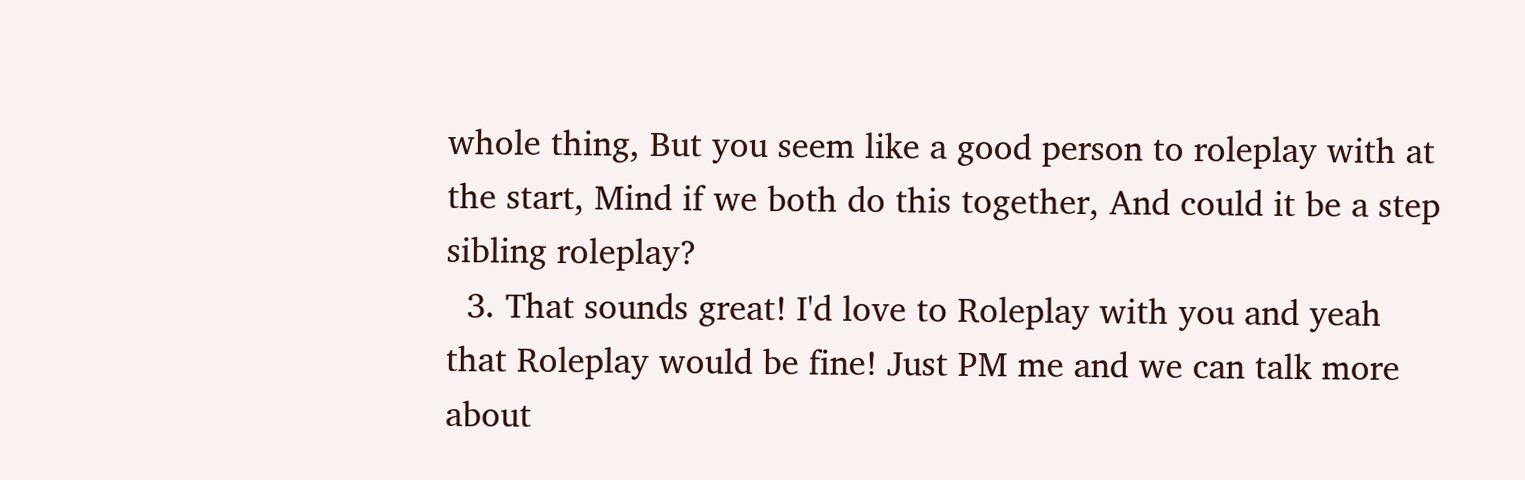whole thing, But you seem like a good person to roleplay with at the start, Mind if we both do this together, And could it be a step sibling roleplay?
  3. That sounds great! I'd love to Roleplay with you and yeah that Roleplay would be fine! Just PM me and we can talk more about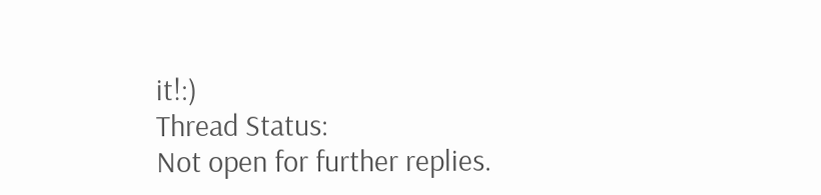it!:)
Thread Status:
Not open for further replies.